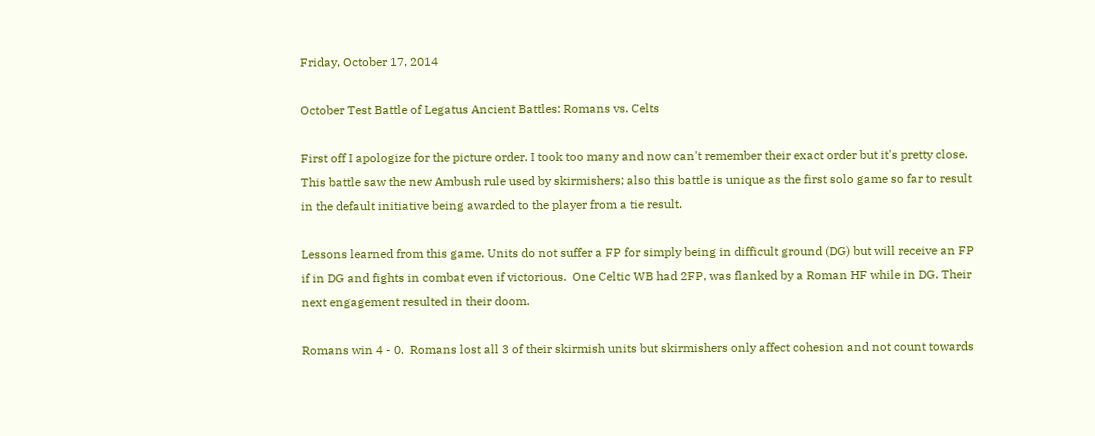Friday, October 17, 2014

October Test Battle of Legatus Ancient Battles: Romans vs. Celts

First off I apologize for the picture order. I took too many and now can't remember their exact order but it's pretty close.  This battle saw the new Ambush rule used by skirmishers; also this battle is unique as the first solo game so far to result in the default initiative being awarded to the player from a tie result.

Lessons learned from this game. Units do not suffer a FP for simply being in difficult ground (DG) but will receive an FP if in DG and fights in combat even if victorious.  One Celtic WB had 2FP, was flanked by a Roman HF while in DG. Their next engagement resulted in their doom.

Romans win 4 - 0.  Romans lost all 3 of their skirmish units but skirmishers only affect cohesion and not count towards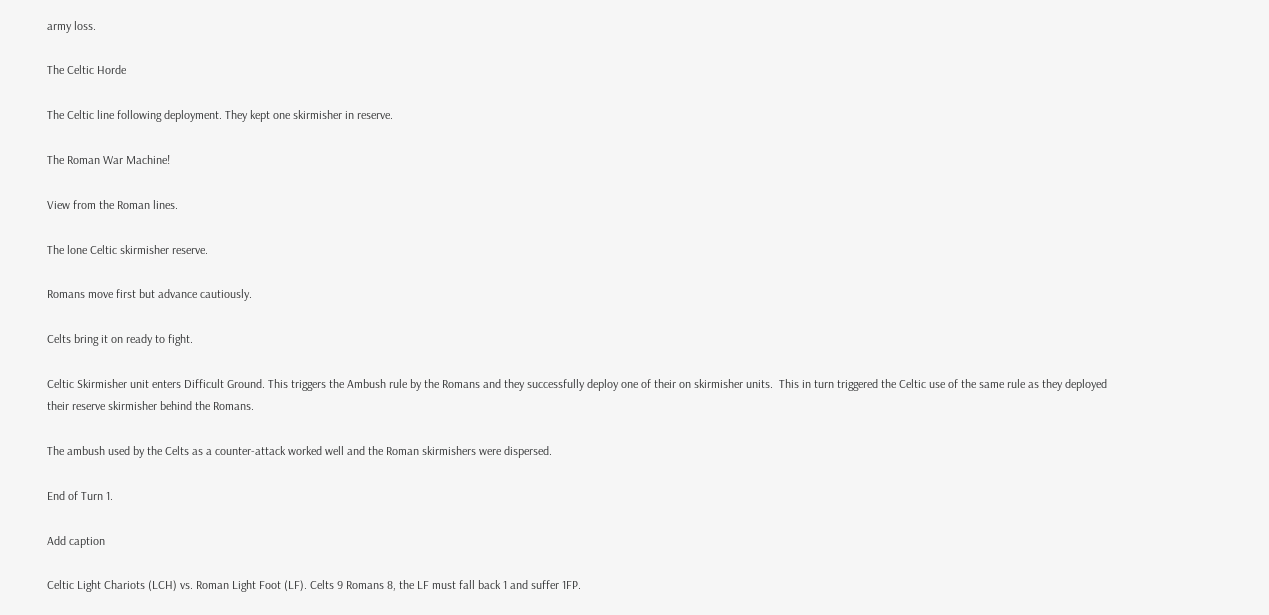army loss.

The Celtic Horde

The Celtic line following deployment. They kept one skirmisher in reserve.

The Roman War Machine!

View from the Roman lines.

The lone Celtic skirmisher reserve.

Romans move first but advance cautiously.

Celts bring it on ready to fight.

Celtic Skirmisher unit enters Difficult Ground. This triggers the Ambush rule by the Romans and they successfully deploy one of their on skirmisher units.  This in turn triggered the Celtic use of the same rule as they deployed their reserve skirmisher behind the Romans.

The ambush used by the Celts as a counter-attack worked well and the Roman skirmishers were dispersed.

End of Turn 1.

Add caption

Celtic Light Chariots (LCH) vs. Roman Light Foot (LF). Celts 9 Romans 8, the LF must fall back 1 and suffer 1FP.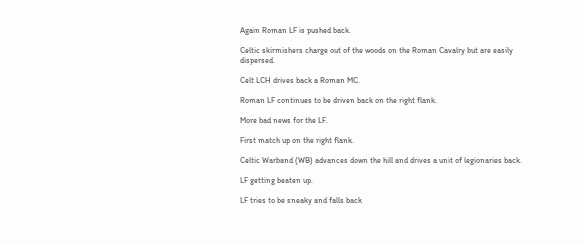Again Roman LF is pushed back.

Celtic skirmishers charge out of the woods on the Roman Cavalry but are easily dispersed.

Celt LCH drives back a Roman MC.

Roman LF continues to be driven back on the right flank.

More bad news for the LF.

First match up on the right flank.

Celtic Warband (WB) advances down the hill and drives a unit of legionaries back.

LF getting beaten up.

LF tries to be sneaky and falls back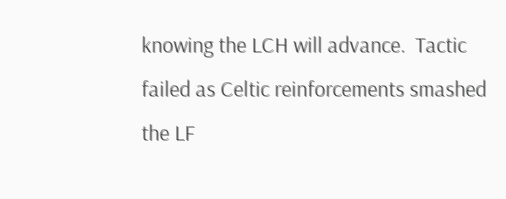knowing the LCH will advance.  Tactic failed as Celtic reinforcements smashed the LF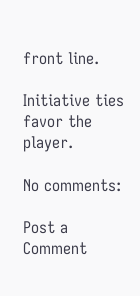front line.

Initiative ties favor the player.

No comments:

Post a Comment